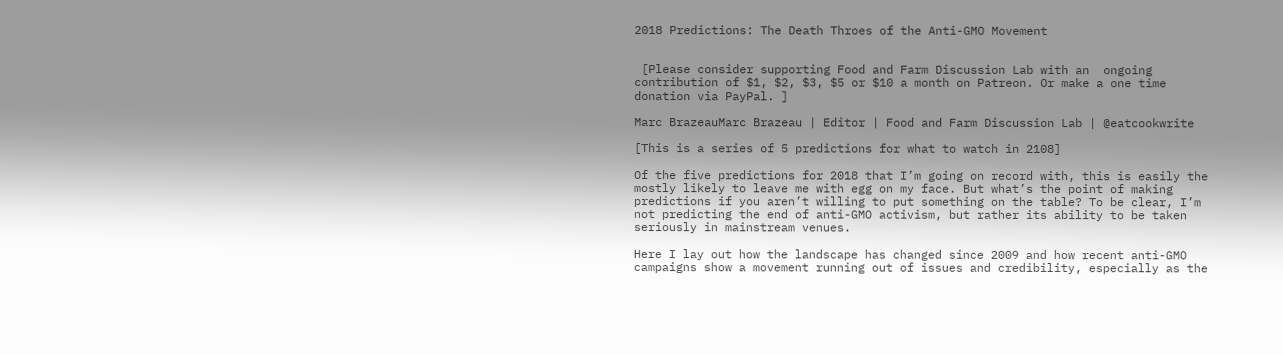2018 Predictions: The Death Throes of the Anti-GMO Movement


 [Please consider supporting Food and Farm Discussion Lab with an  ongoing contribution of $1, $2, $3, $5 or $10 a month on Patreon. Or make a one time donation via PayPal. ]

Marc BrazeauMarc Brazeau | Editor | Food and Farm Discussion Lab | @eatcookwrite

[This is a series of 5 predictions for what to watch in 2108]

Of the five predictions for 2018 that I’m going on record with, this is easily the mostly likely to leave me with egg on my face. But what’s the point of making predictions if you aren’t willing to put something on the table? To be clear, I’m not predicting the end of anti-GMO activism, but rather its ability to be taken seriously in mainstream venues.

Here I lay out how the landscape has changed since 2009 and how recent anti-GMO campaigns show a movement running out of issues and credibility, especially as the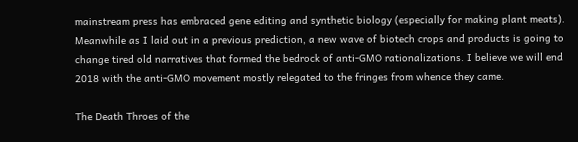mainstream press has embraced gene editing and synthetic biology (especially for making plant meats). Meanwhile as I laid out in a previous prediction, a new wave of biotech crops and products is going to change tired old narratives that formed the bedrock of anti-GMO rationalizations. I believe we will end 2018 with the anti-GMO movement mostly relegated to the fringes from whence they came.

The Death Throes of the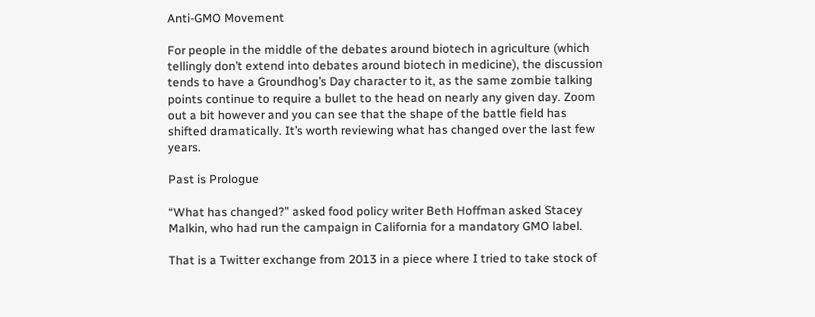Anti-GMO Movement

For people in the middle of the debates around biotech in agriculture (which tellingly don’t extend into debates around biotech in medicine), the discussion tends to have a Groundhog’s Day character to it, as the same zombie talking points continue to require a bullet to the head on nearly any given day. Zoom out a bit however and you can see that the shape of the battle field has shifted dramatically. It’s worth reviewing what has changed over the last few years.

Past is Prologue

“What has changed?” asked food policy writer Beth Hoffman asked Stacey Malkin, who had run the campaign in California for a mandatory GMO label.

That is a Twitter exchange from 2013 in a piece where I tried to take stock of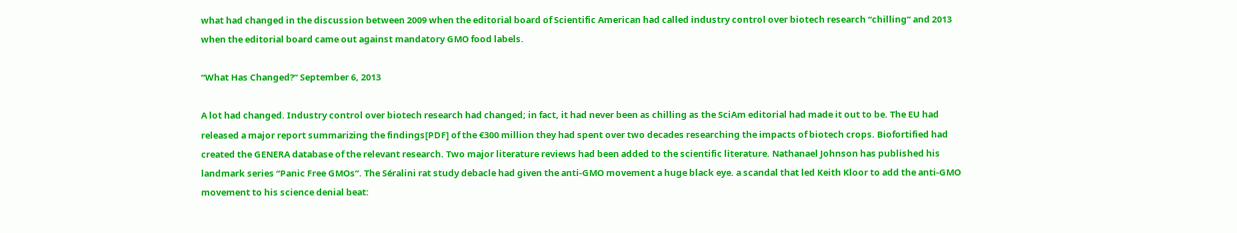what had changed in the discussion between 2009 when the editorial board of Scientific American had called industry control over biotech research “chilling” and 2013 when the editorial board came out against mandatory GMO food labels.

“What Has Changed?” September 6, 2013

A lot had changed. Industry control over biotech research had changed; in fact, it had never been as chilling as the SciAm editorial had made it out to be. The EU had released a major report summarizing the findings[PDF] of the €300 million they had spent over two decades researching the impacts of biotech crops. Biofortified had created the GENERA database of the relevant research. Two major literature reviews had been added to the scientific literature. Nathanael Johnson has published his landmark series “Panic Free GMOs”. The Séralini rat study debacle had given the anti-GMO movement a huge black eye. a scandal that led Keith Kloor to add the anti-GMO movement to his science denial beat: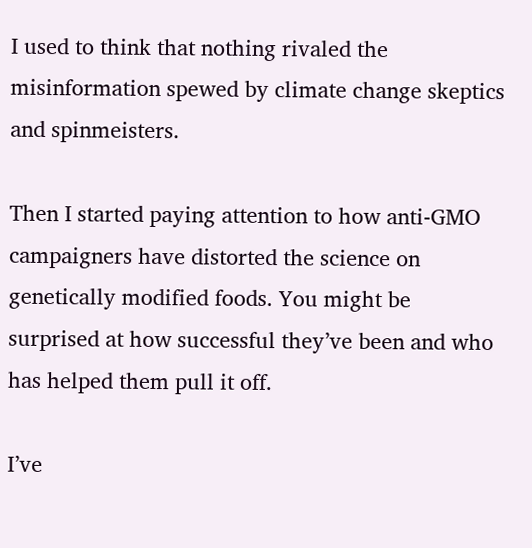I used to think that nothing rivaled the misinformation spewed by climate change skeptics and spinmeisters.

Then I started paying attention to how anti-GMO campaigners have distorted the science on genetically modified foods. You might be surprised at how successful they’ve been and who has helped them pull it off.

I’ve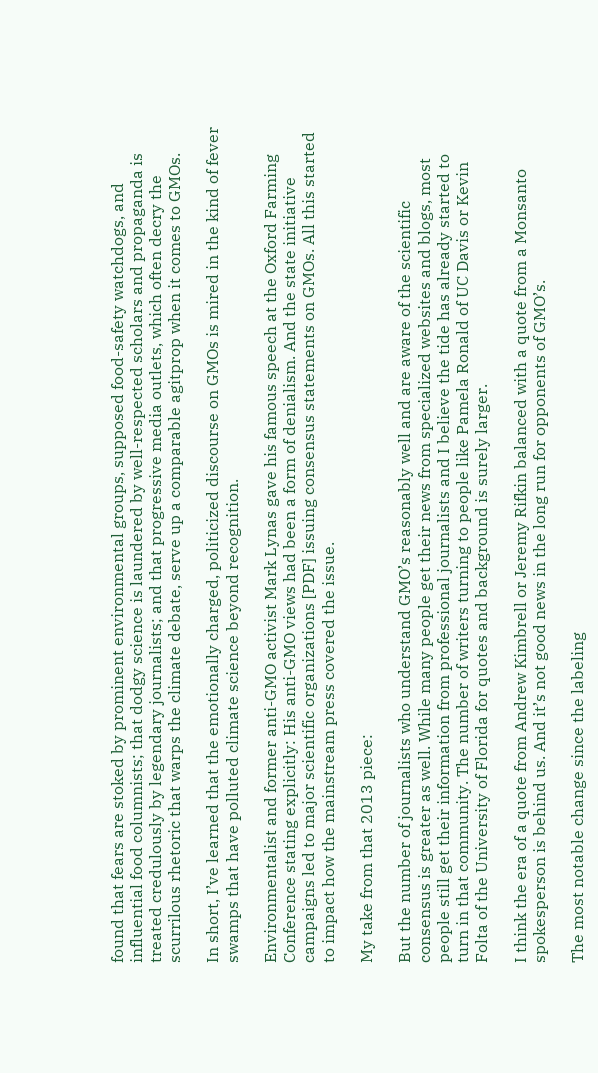found that fears are stoked by prominent environmental groups, supposed food-safety watchdogs, and influential food columnists; that dodgy science is laundered by well-respected scholars and propaganda is treated credulously by legendary journalists; and that progressive media outlets, which often decry the scurrilous rhetoric that warps the climate debate, serve up a comparable agitprop when it comes to GMOs.

In short, I’ve learned that the emotionally charged, politicized discourse on GMOs is mired in the kind of fever swamps that have polluted climate science beyond recognition.

Environmentalist and former anti-GMO activist Mark Lynas gave his famous speech at the Oxford Farming Conference stating explicitly: His anti-GMO views had been a form of denialism. And the state initiative campaigns led to major scientific organizations [PDF] issuing consensus statements on GMOs. All this started to impact how the mainstream press covered the issue.

My take from that 2013 piece:

But the number of journalists who understand GMO’s reasonably well and are aware of the scientific consensus is greater as well. While many people get their news from specialized websites and blogs, most people still get their information from professional journalists and I believe the tide has already started to turn in that community. The number of writers turning to people like Pamela Ronald of UC Davis or Kevin Folta of the University of Florida for quotes and background is surely larger.

I think the era of a quote from Andrew Kimbrell or Jeremy Rifkin balanced with a quote from a Monsanto spokesperson is behind us. And it’s not good news in the long run for opponents of GMO’s.

The most notable change since the labeling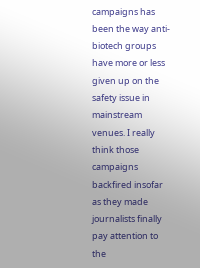campaigns has been the way anti-biotech groups have more or less given up on the safety issue in mainstream venues. I really think those campaigns backfired insofar as they made journalists finally pay attention to the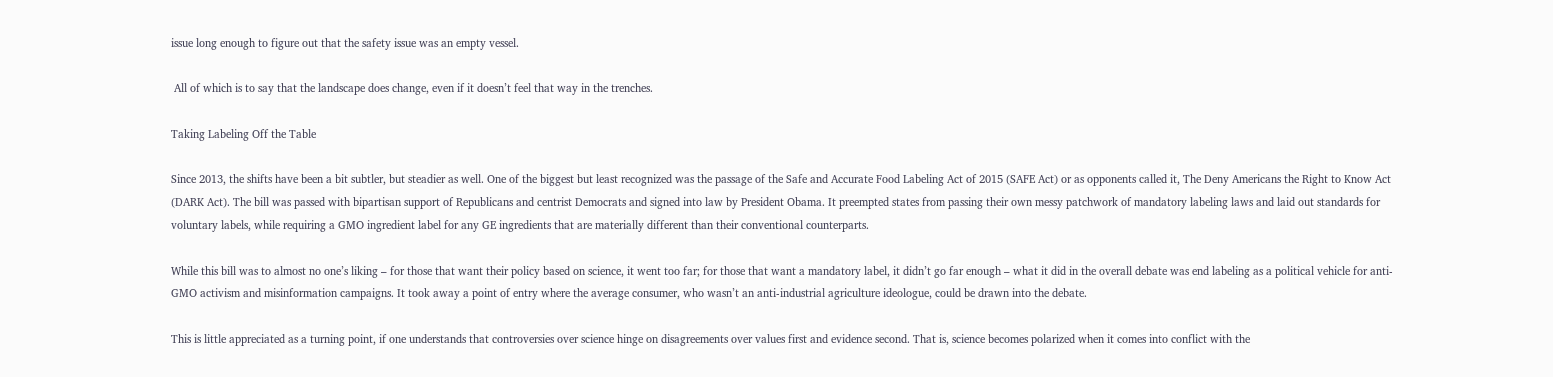issue long enough to figure out that the safety issue was an empty vessel.

 All of which is to say that the landscape does change, even if it doesn’t feel that way in the trenches.

Taking Labeling Off the Table

Since 2013, the shifts have been a bit subtler, but steadier as well. One of the biggest but least recognized was the passage of the Safe and Accurate Food Labeling Act of 2015 (SAFE Act) or as opponents called it, The Deny Americans the Right to Know Act (DARK Act). The bill was passed with bipartisan support of Republicans and centrist Democrats and signed into law by President Obama. It preempted states from passing their own messy patchwork of mandatory labeling laws and laid out standards for voluntary labels, while requiring a GMO ingredient label for any GE ingredients that are materially different than their conventional counterparts.

While this bill was to almost no one’s liking – for those that want their policy based on science, it went too far; for those that want a mandatory label, it didn’t go far enough – what it did in the overall debate was end labeling as a political vehicle for anti-GMO activism and misinformation campaigns. It took away a point of entry where the average consumer, who wasn’t an anti-industrial agriculture ideologue, could be drawn into the debate.

This is little appreciated as a turning point, if one understands that controversies over science hinge on disagreements over values first and evidence second. That is, science becomes polarized when it comes into conflict with the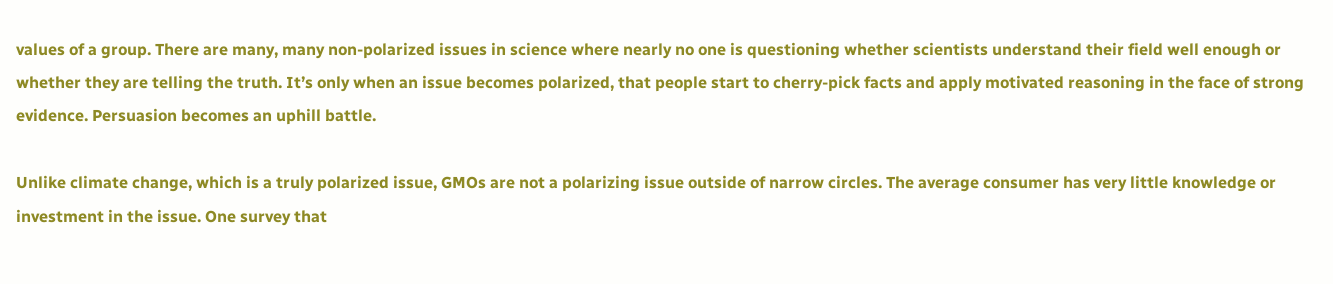values of a group. There are many, many non-polarized issues in science where nearly no one is questioning whether scientists understand their field well enough or whether they are telling the truth. It’s only when an issue becomes polarized, that people start to cherry-pick facts and apply motivated reasoning in the face of strong evidence. Persuasion becomes an uphill battle.

Unlike climate change, which is a truly polarized issue, GMOs are not a polarizing issue outside of narrow circles. The average consumer has very little knowledge or investment in the issue. One survey that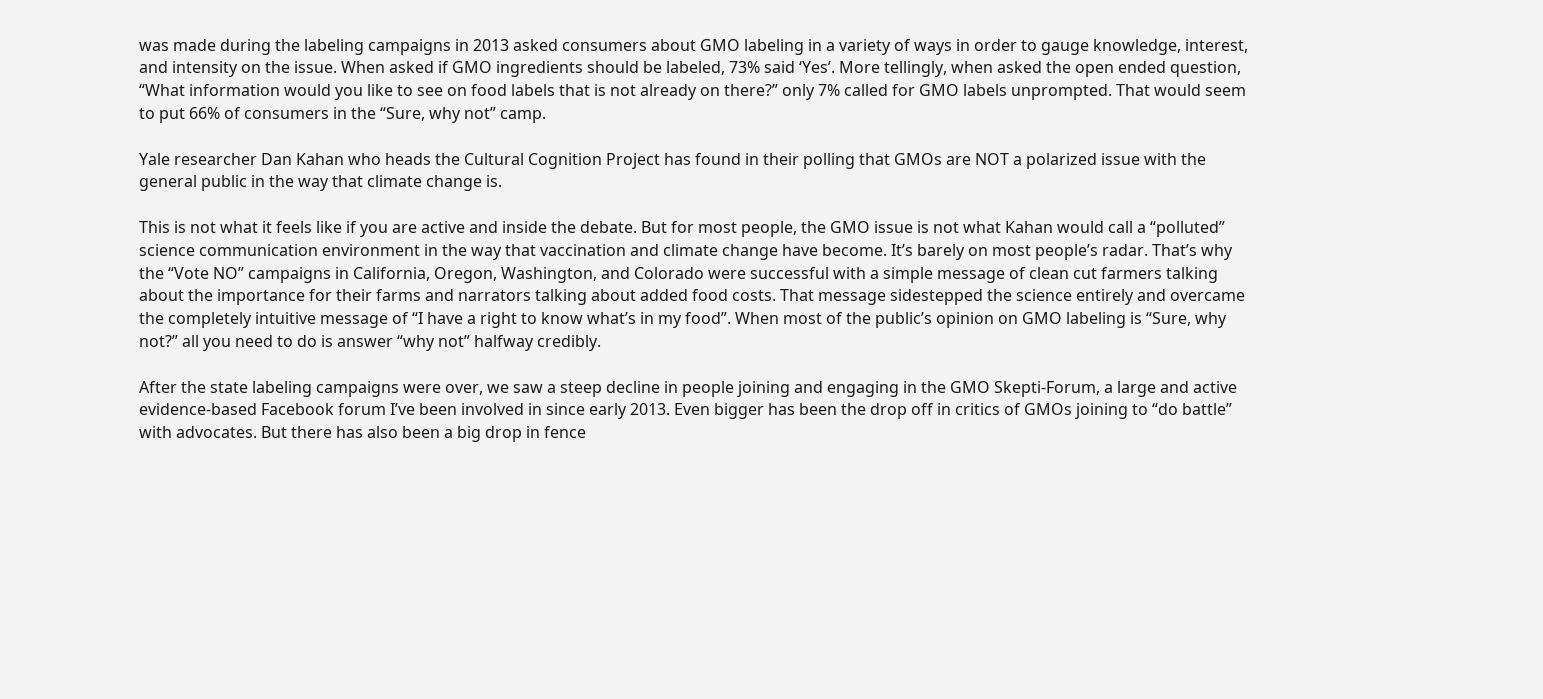was made during the labeling campaigns in 2013 asked consumers about GMO labeling in a variety of ways in order to gauge knowledge, interest, and intensity on the issue. When asked if GMO ingredients should be labeled, 73% said ‘Yes’. More tellingly, when asked the open ended question, “What information would you like to see on food labels that is not already on there?” only 7% called for GMO labels unprompted. That would seem to put 66% of consumers in the “Sure, why not” camp.

Yale researcher Dan Kahan who heads the Cultural Cognition Project has found in their polling that GMOs are NOT a polarized issue with the general public in the way that climate change is.

This is not what it feels like if you are active and inside the debate. But for most people, the GMO issue is not what Kahan would call a “polluted” science communication environment in the way that vaccination and climate change have become. It’s barely on most people’s radar. That’s why the “Vote NO” campaigns in California, Oregon, Washington, and Colorado were successful with a simple message of clean cut farmers talking about the importance for their farms and narrators talking about added food costs. That message sidestepped the science entirely and overcame the completely intuitive message of “I have a right to know what’s in my food”. When most of the public’s opinion on GMO labeling is “Sure, why not?” all you need to do is answer “why not” halfway credibly.

After the state labeling campaigns were over, we saw a steep decline in people joining and engaging in the GMO Skepti-Forum, a large and active evidence-based Facebook forum I’ve been involved in since early 2013. Even bigger has been the drop off in critics of GMOs joining to “do battle” with advocates. But there has also been a big drop in fence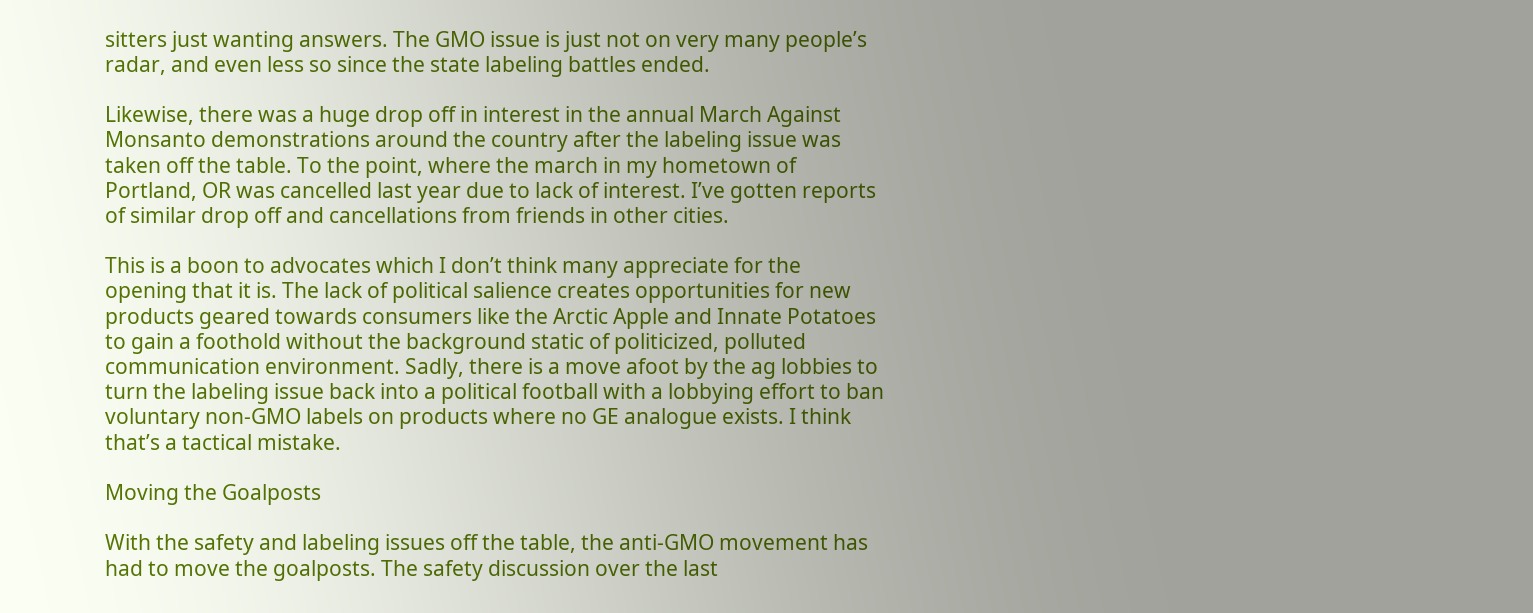sitters just wanting answers. The GMO issue is just not on very many people’s radar, and even less so since the state labeling battles ended.

Likewise, there was a huge drop off in interest in the annual March Against Monsanto demonstrations around the country after the labeling issue was taken off the table. To the point, where the march in my hometown of Portland, OR was cancelled last year due to lack of interest. I’ve gotten reports of similar drop off and cancellations from friends in other cities.

This is a boon to advocates which I don’t think many appreciate for the opening that it is. The lack of political salience creates opportunities for new products geared towards consumers like the Arctic Apple and Innate Potatoes to gain a foothold without the background static of politicized, polluted communication environment. Sadly, there is a move afoot by the ag lobbies to turn the labeling issue back into a political football with a lobbying effort to ban voluntary non-GMO labels on products where no GE analogue exists. I think that’s a tactical mistake.

Moving the Goalposts

With the safety and labeling issues off the table, the anti-GMO movement has had to move the goalposts. The safety discussion over the last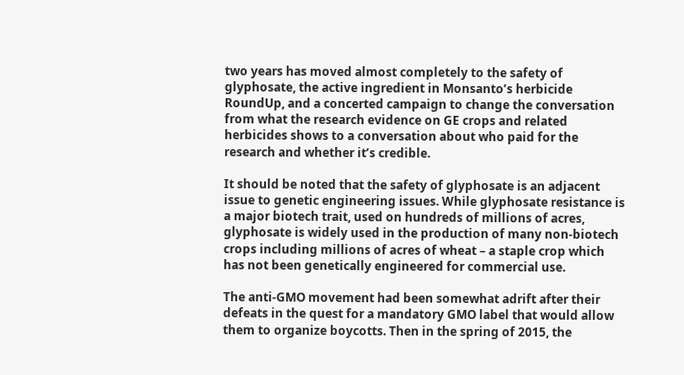two years has moved almost completely to the safety of glyphosate, the active ingredient in Monsanto’s herbicide RoundUp, and a concerted campaign to change the conversation from what the research evidence on GE crops and related herbicides shows to a conversation about who paid for the research and whether it’s credible.

It should be noted that the safety of glyphosate is an adjacent issue to genetic engineering issues. While glyphosate resistance is a major biotech trait, used on hundreds of millions of acres, glyphosate is widely used in the production of many non-biotech crops including millions of acres of wheat – a staple crop which has not been genetically engineered for commercial use.

The anti-GMO movement had been somewhat adrift after their defeats in the quest for a mandatory GMO label that would allow them to organize boycotts. Then in the spring of 2015, the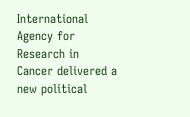International Agency for Research in Cancer delivered a new political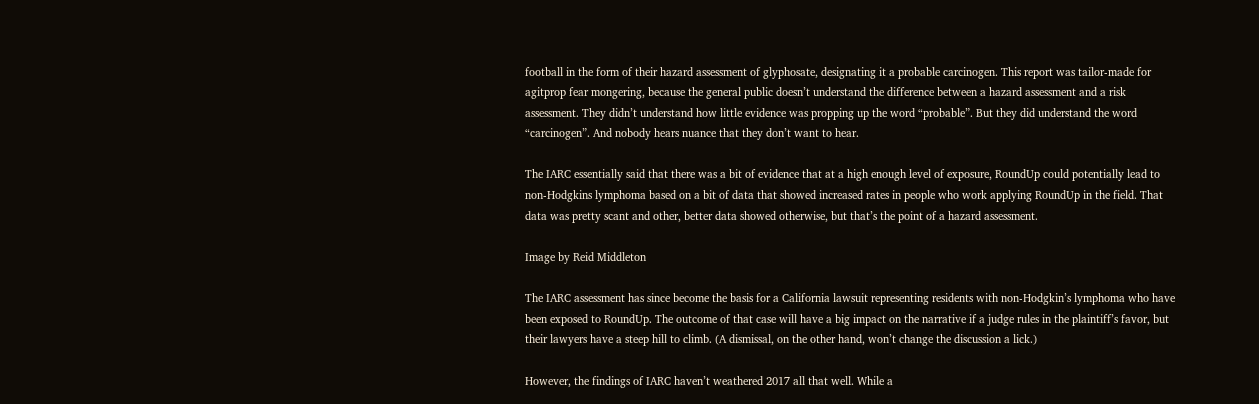football in the form of their hazard assessment of glyphosate, designating it a probable carcinogen. This report was tailor-made for agitprop fear mongering, because the general public doesn’t understand the difference between a hazard assessment and a risk assessment. They didn’t understand how little evidence was propping up the word “probable”. But they did understand the word “carcinogen”. And nobody hears nuance that they don’t want to hear.

The IARC essentially said that there was a bit of evidence that at a high enough level of exposure, RoundUp could potentially lead to non-Hodgkins lymphoma based on a bit of data that showed increased rates in people who work applying RoundUp in the field. That data was pretty scant and other, better data showed otherwise, but that’s the point of a hazard assessment.

Image by Reid Middleton

The IARC assessment has since become the basis for a California lawsuit representing residents with non-Hodgkin’s lymphoma who have been exposed to RoundUp. The outcome of that case will have a big impact on the narrative if a judge rules in the plaintiff’s favor, but their lawyers have a steep hill to climb. (A dismissal, on the other hand, won’t change the discussion a lick.)

However, the findings of IARC haven’t weathered 2017 all that well. While a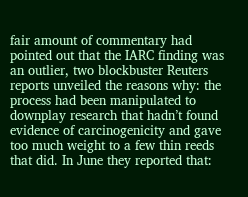fair amount of commentary had pointed out that the IARC finding was an outlier, two blockbuster Reuters reports unveiled the reasons why: the process had been manipulated to downplay research that hadn’t found evidence of carcinogenicity and gave too much weight to a few thin reeds that did. In June they reported that: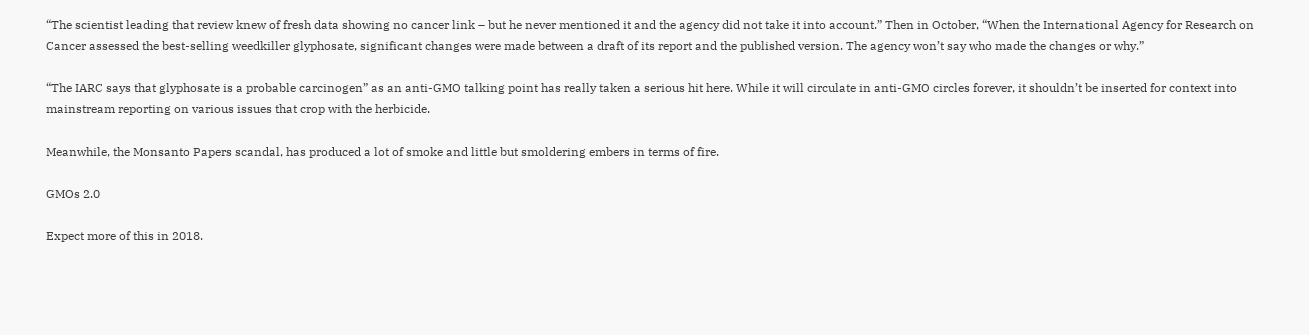“The scientist leading that review knew of fresh data showing no cancer link – but he never mentioned it and the agency did not take it into account.” Then in October, “When the International Agency for Research on Cancer assessed the best-selling weedkiller glyphosate, significant changes were made between a draft of its report and the published version. The agency won’t say who made the changes or why.”

“The IARC says that glyphosate is a probable carcinogen” as an anti-GMO talking point has really taken a serious hit here. While it will circulate in anti-GMO circles forever, it shouldn’t be inserted for context into mainstream reporting on various issues that crop with the herbicide.

Meanwhile, the Monsanto Papers scandal, has produced a lot of smoke and little but smoldering embers in terms of fire.

GMOs 2.0

Expect more of this in 2018.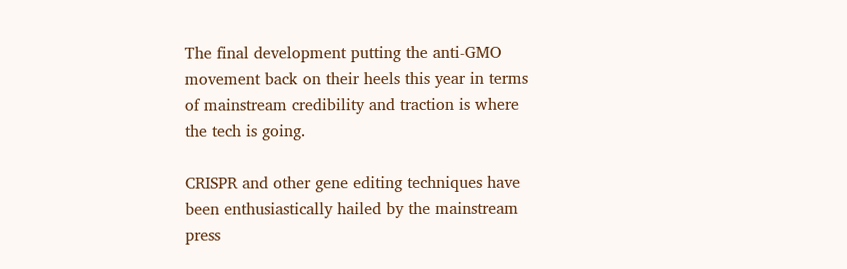The final development putting the anti-GMO movement back on their heels this year in terms of mainstream credibility and traction is where the tech is going.

CRISPR and other gene editing techniques have been enthusiastically hailed by the mainstream press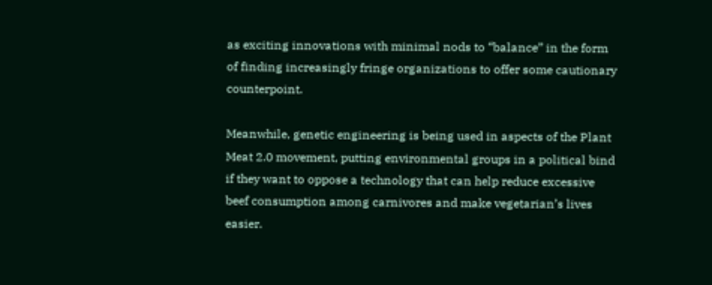as exciting innovations with minimal nods to “balance” in the form of finding increasingly fringe organizations to offer some cautionary counterpoint.

Meanwhile, genetic engineering is being used in aspects of the Plant Meat 2.0 movement, putting environmental groups in a political bind if they want to oppose a technology that can help reduce excessive beef consumption among carnivores and make vegetarian’s lives easier.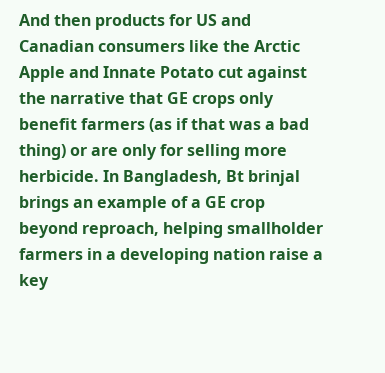And then products for US and Canadian consumers like the Arctic Apple and Innate Potato cut against the narrative that GE crops only benefit farmers (as if that was a bad thing) or are only for selling more herbicide. In Bangladesh, Bt brinjal brings an example of a GE crop beyond reproach, helping smallholder farmers in a developing nation raise a key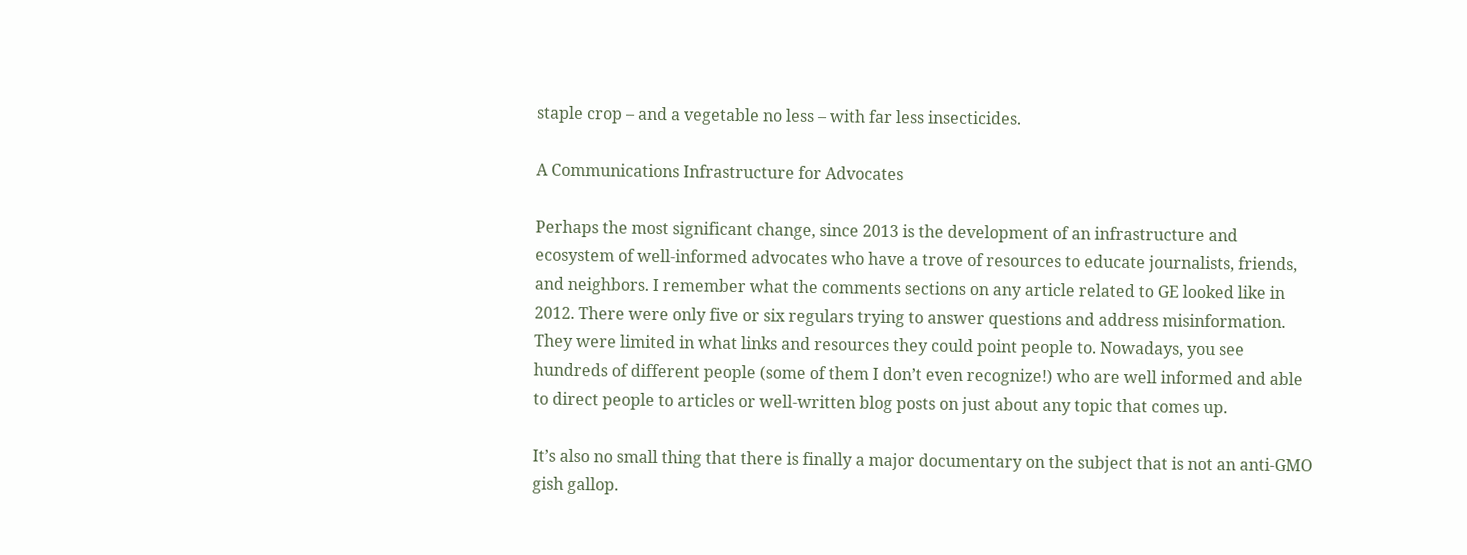staple crop – and a vegetable no less – with far less insecticides.

A Communications Infrastructure for Advocates

Perhaps the most significant change, since 2013 is the development of an infrastructure and ecosystem of well-informed advocates who have a trove of resources to educate journalists, friends, and neighbors. I remember what the comments sections on any article related to GE looked like in 2012. There were only five or six regulars trying to answer questions and address misinformation. They were limited in what links and resources they could point people to. Nowadays, you see hundreds of different people (some of them I don’t even recognize!) who are well informed and able to direct people to articles or well-written blog posts on just about any topic that comes up.

It’s also no small thing that there is finally a major documentary on the subject that is not an anti-GMO gish gallop.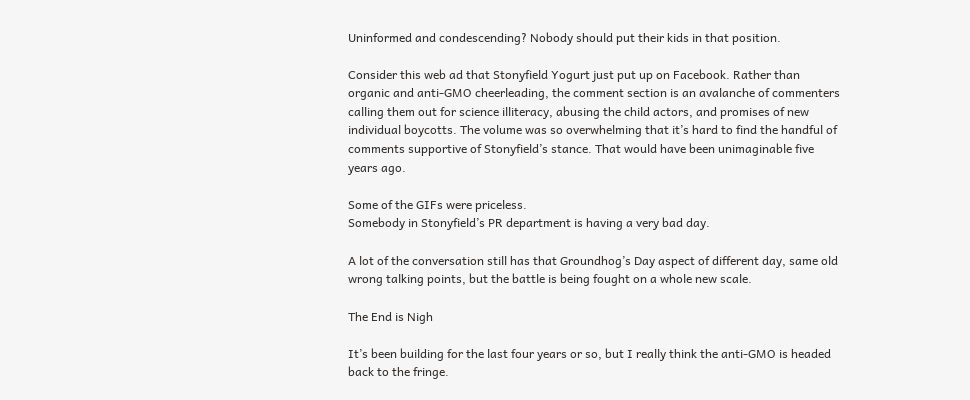Uninformed and condescending? Nobody should put their kids in that position.

Consider this web ad that Stonyfield Yogurt just put up on Facebook. Rather than organic and anti-GMO cheerleading, the comment section is an avalanche of commenters calling them out for science illiteracy, abusing the child actors, and promises of new individual boycotts. The volume was so overwhelming that it’s hard to find the handful of comments supportive of Stonyfield’s stance. That would have been unimaginable five years ago.

Some of the GIFs were priceless.
Somebody in Stonyfield’s PR department is having a very bad day.

A lot of the conversation still has that Groundhog’s Day aspect of different day, same old wrong talking points, but the battle is being fought on a whole new scale.

The End is Nigh

It’s been building for the last four years or so, but I really think the anti-GMO is headed back to the fringe.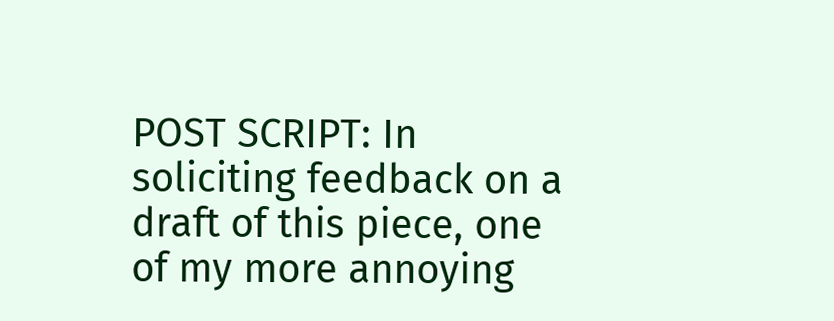POST SCRIPT: In soliciting feedback on a draft of this piece, one of my more annoying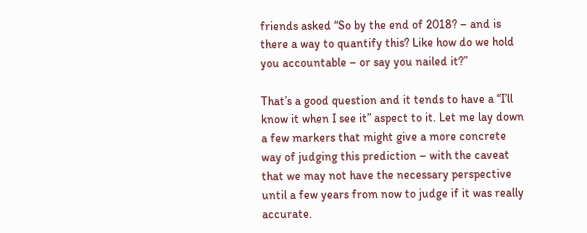friends asked “So by the end of 2018? – and is there a way to quantify this? Like how do we hold you accountable – or say you nailed it?”

That’s a good question and it tends to have a “I’ll know it when I see it” aspect to it. Let me lay down a few markers that might give a more concrete way of judging this prediction – with the caveat that we may not have the necessary perspective until a few years from now to judge if it was really accurate.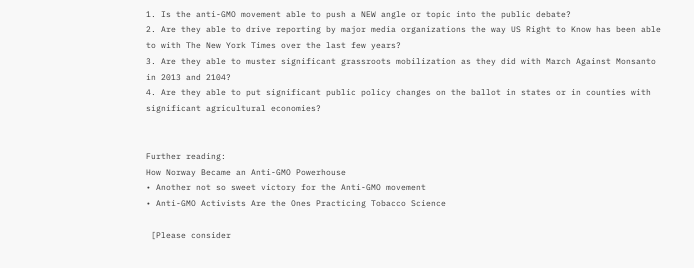1. Is the anti-GMO movement able to push a NEW angle or topic into the public debate?
2. Are they able to drive reporting by major media organizations the way US Right to Know has been able to with The New York Times over the last few years?
3. Are they able to muster significant grassroots mobilization as they did with March Against Monsanto in 2013 and 2104?
4. Are they able to put significant public policy changes on the ballot in states or in counties with significant agricultural economies?


Further reading:
How Norway Became an Anti-GMO Powerhouse
• Another not so sweet victory for the Anti-GMO movement
• Anti-GMO Activists Are the Ones Practicing Tobacco Science

 [Please consider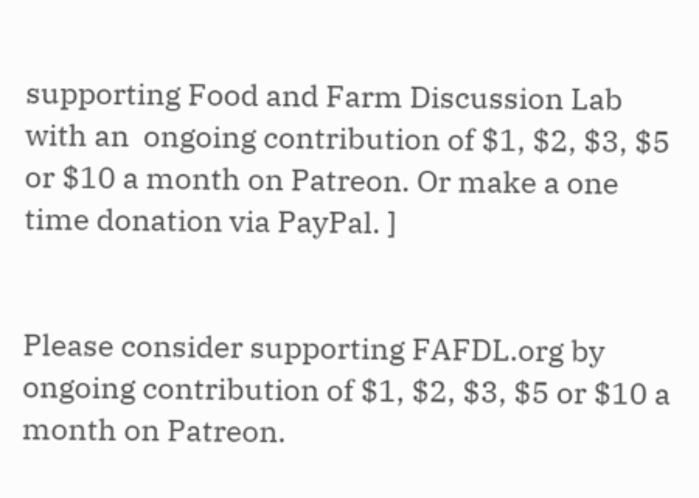supporting Food and Farm Discussion Lab with an  ongoing contribution of $1, $2, $3, $5 or $10 a month on Patreon. Or make a one time donation via PayPal. ]


Please consider supporting FAFDL.org by ongoing contribution of $1, $2, $3, $5 or $10 a month on Patreon.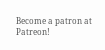Become a patron at Patreon!